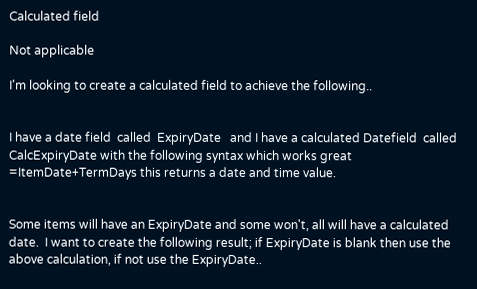Calculated field

Not applicable

I'm looking to create a calculated field to achieve the following..


I have a date field  called  ExpiryDate   and I have a calculated Datefield  called CalcExpiryDate with the following syntax which works great =ItemDate+TermDays this returns a date and time value.


Some items will have an ExpiryDate and some won't, all will have a calculated date.  I want to create the following result; if ExpiryDate is blank then use the above calculation, if not use the ExpiryDate..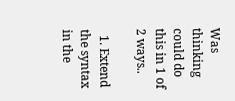Was thinking could do this in 1 of 2 ways..

  1. Extend the syntax in the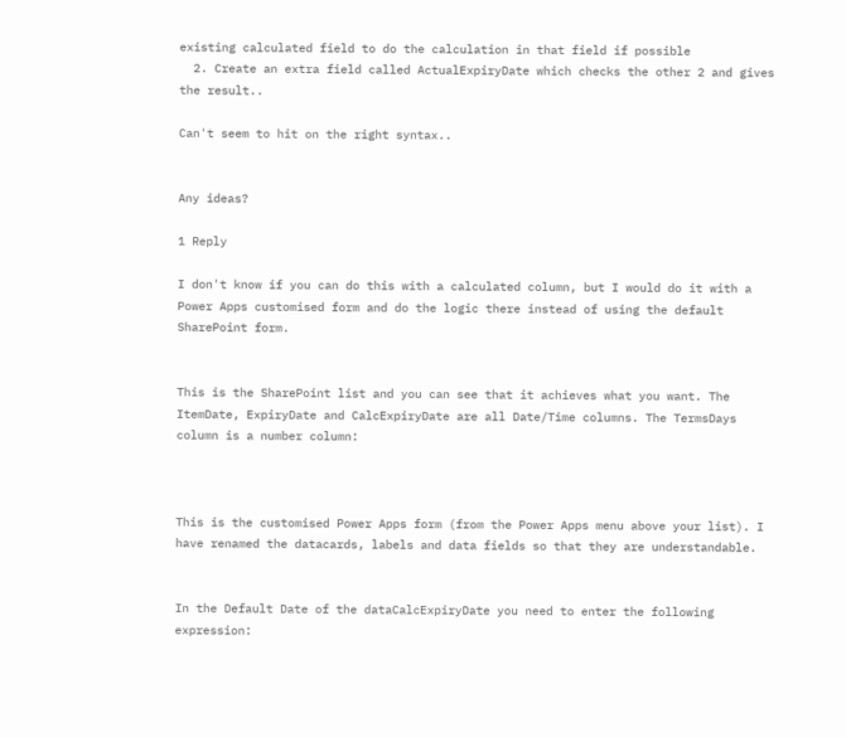existing calculated field to do the calculation in that field if possible
  2. Create an extra field called ActualExpiryDate which checks the other 2 and gives the result..

Can't seem to hit on the right syntax..


Any ideas?

1 Reply

I don't know if you can do this with a calculated column, but I would do it with a Power Apps customised form and do the logic there instead of using the default SharePoint form.


This is the SharePoint list and you can see that it achieves what you want. The ItemDate, ExpiryDate and CalcExpiryDate are all Date/Time columns. The TermsDays column is a number column:



This is the customised Power Apps form (from the Power Apps menu above your list). I have renamed the datacards, labels and data fields so that they are understandable.


In the Default Date of the dataCalcExpiryDate you need to enter the following expression: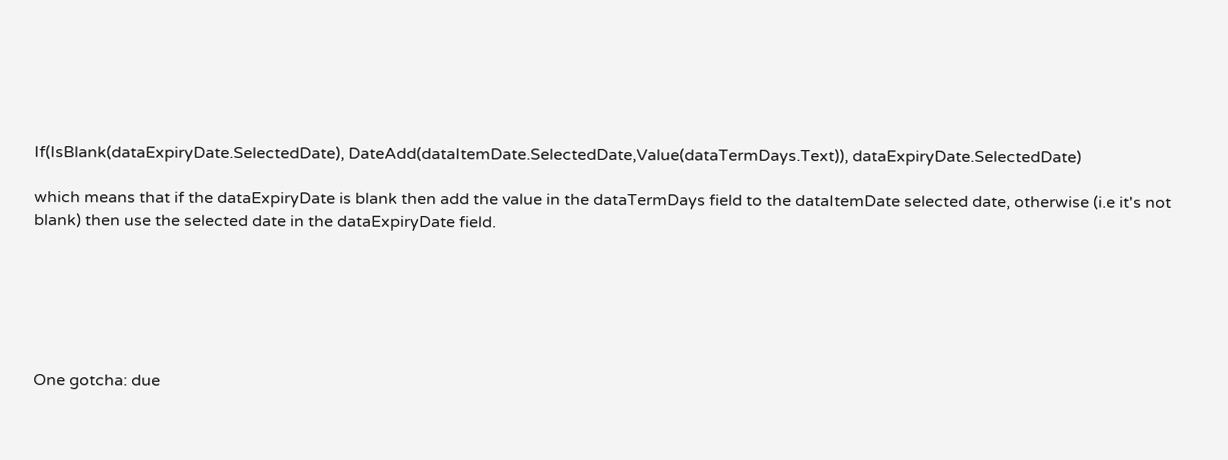If(IsBlank(dataExpiryDate.SelectedDate), DateAdd(dataItemDate.SelectedDate,Value(dataTermDays.Text)), dataExpiryDate.SelectedDate)

which means that if the dataExpiryDate is blank then add the value in the dataTermDays field to the dataItemDate selected date, otherwise (i.e it's not blank) then use the selected date in the dataExpiryDate field.






One gotcha: due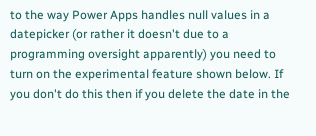to the way Power Apps handles null values in a datepicker (or rather it doesn't due to a programming oversight apparently) you need to turn on the experimental feature shown below. If you don't do this then if you delete the date in the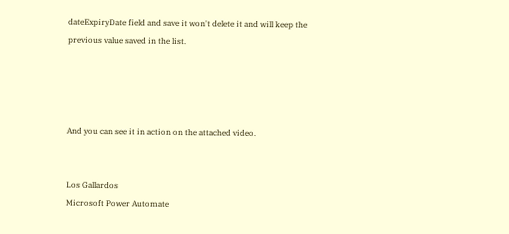dateExpiryDate field and save it won't delete it and will keep the previous value saved in the list.




And you can see it in action on the attached video.


Los Gallardos
Microsoft Power Automate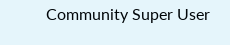Community Super User